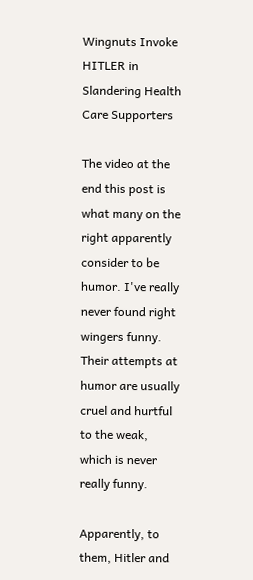Wingnuts Invoke HITLER in Slandering Health Care Supporters

The video at the end this post is what many on the right apparently consider to be humor. I've really never found right wingers funny. Their attempts at humor are usually cruel and hurtful to the weak, which is never really funny.

Apparently, to them, Hitler and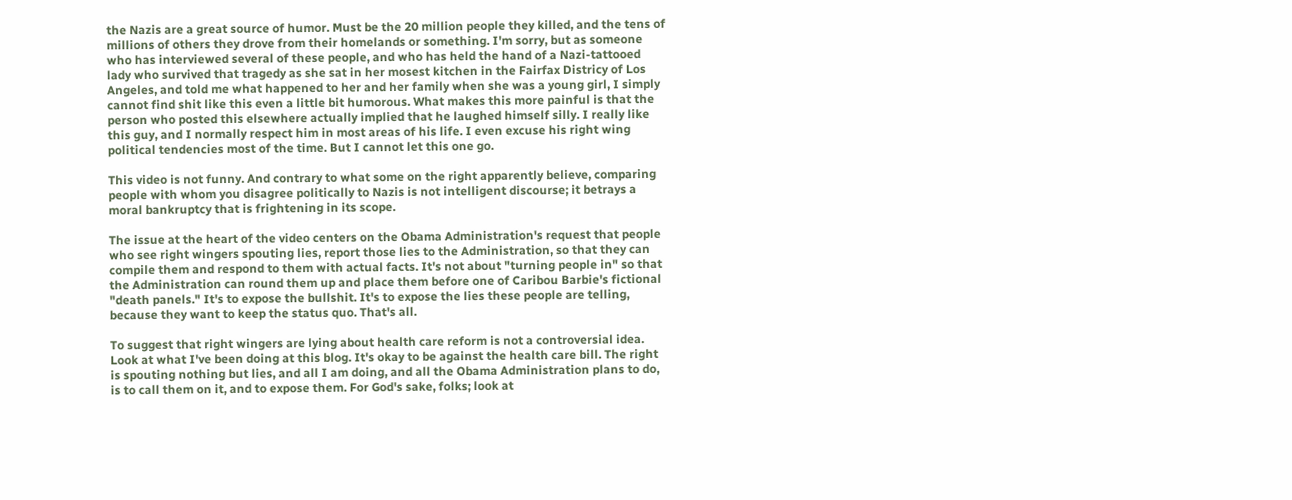the Nazis are a great source of humor. Must be the 20 million people they killed, and the tens of millions of others they drove from their homelands or something. I'm sorry, but as someone who has interviewed several of these people, and who has held the hand of a Nazi-tattooed lady who survived that tragedy as she sat in her mosest kitchen in the Fairfax Districy of Los Angeles, and told me what happened to her and her family when she was a young girl, I simply cannot find shit like this even a little bit humorous. What makes this more painful is that the person who posted this elsewhere actually implied that he laughed himself silly. I really like this guy, and I normally respect him in most areas of his life. I even excuse his right wing political tendencies most of the time. But I cannot let this one go.

This video is not funny. And contrary to what some on the right apparently believe, comparing people with whom you disagree politically to Nazis is not intelligent discourse; it betrays a moral bankruptcy that is frightening in its scope.

The issue at the heart of the video centers on the Obama Administration's request that people who see right wingers spouting lies, report those lies to the Administration, so that they can compile them and respond to them with actual facts. It's not about "turning people in" so that the Administration can round them up and place them before one of Caribou Barbie's fictional "death panels." It's to expose the bullshit. It's to expose the lies these people are telling, because they want to keep the status quo. That's all.

To suggest that right wingers are lying about health care reform is not a controversial idea. Look at what I've been doing at this blog. It's okay to be against the health care bill. The right is spouting nothing but lies, and all I am doing, and all the Obama Administration plans to do, is to call them on it, and to expose them. For God's sake, folks; look at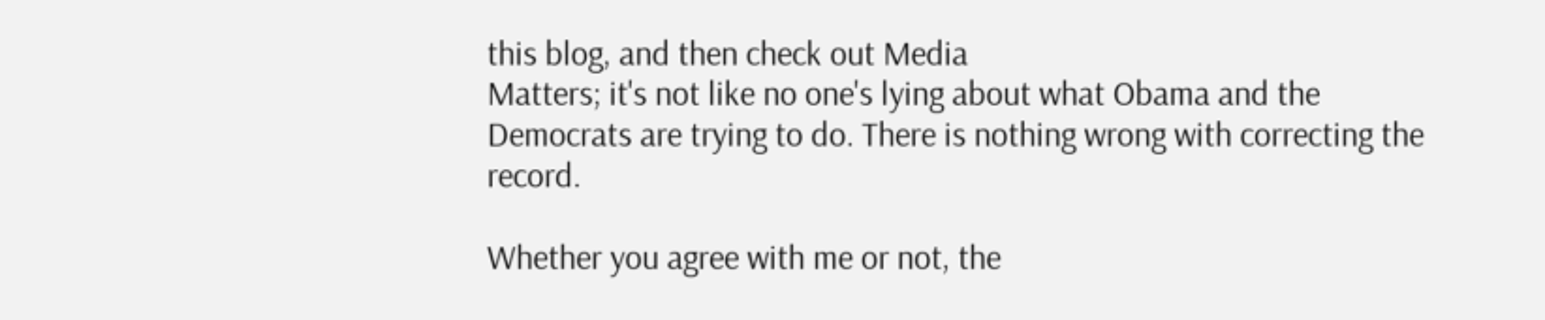this blog, and then check out Media
Matters; it's not like no one's lying about what Obama and the
Democrats are trying to do. There is nothing wrong with correcting the record.

Whether you agree with me or not, the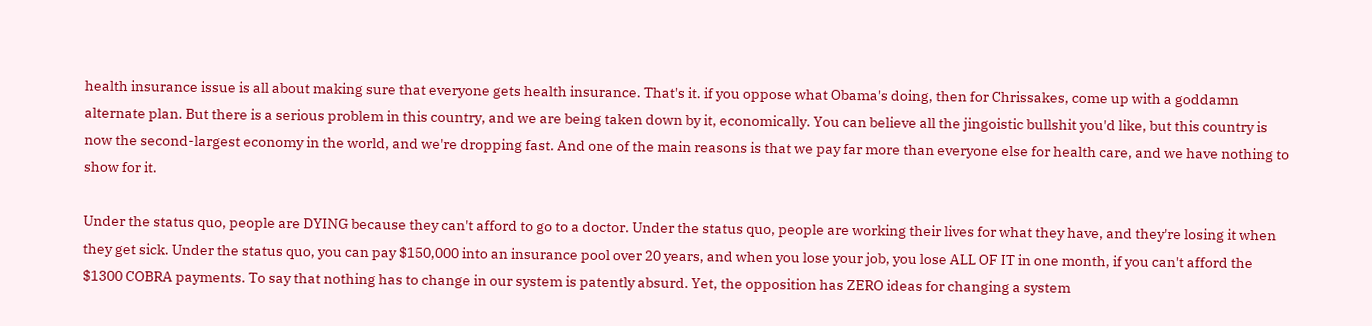health insurance issue is all about making sure that everyone gets health insurance. That's it. if you oppose what Obama's doing, then for Chrissakes, come up with a goddamn alternate plan. But there is a serious problem in this country, and we are being taken down by it, economically. You can believe all the jingoistic bullshit you'd like, but this country is now the second-largest economy in the world, and we're dropping fast. And one of the main reasons is that we pay far more than everyone else for health care, and we have nothing to show for it.

Under the status quo, people are DYING because they can't afford to go to a doctor. Under the status quo, people are working their lives for what they have, and they're losing it when they get sick. Under the status quo, you can pay $150,000 into an insurance pool over 20 years, and when you lose your job, you lose ALL OF IT in one month, if you can't afford the $1300 COBRA payments. To say that nothing has to change in our system is patently absurd. Yet, the opposition has ZERO ideas for changing a system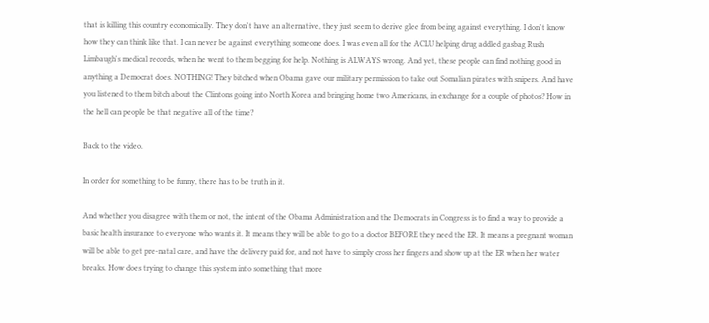that is killing this country economically. They don't have an alternative, they just seem to derive glee from being against everything. I don't know how they can think like that. I can never be against everything someone does. I was even all for the ACLU helping drug addled gasbag Rush Limbaugh's medical records, when he went to them begging for help. Nothing is ALWAYS wrong. And yet, these people can find nothing good in anything a Democrat does. NOTHING! They bitched when Obama gave our military permission to take out Somalian pirates with snipers. And have you listened to them bitch about the Clintons going into North Korea and bringing home two Americans, in exchange for a couple of photos? How in the hell can people be that negative all of the time?

Back to the video.

In order for something to be funny, there has to be truth in it.

And whether you disagree with them or not, the intent of the Obama Administration and the Democrats in Congress is to find a way to provide a basic health insurance to everyone who wants it. It means they will be able to go to a doctor BEFORE they need the ER. It means a pregnant woman will be able to get pre-natal care, and have the delivery paid for, and not have to simply cross her fingers and show up at the ER when her water breaks. How does trying to change this system into something that more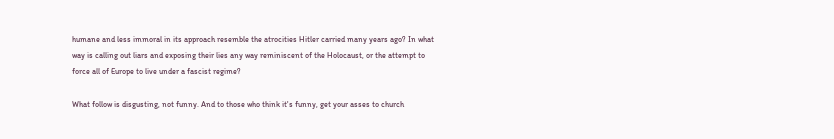humane and less immoral in its approach resemble the atrocities Hitler carried many years ago? In what way is calling out liars and exposing their lies any way reminiscent of the Holocaust, or the attempt to force all of Europe to live under a fascist regime?

What follow is disgusting, not funny. And to those who think it's funny, get your asses to church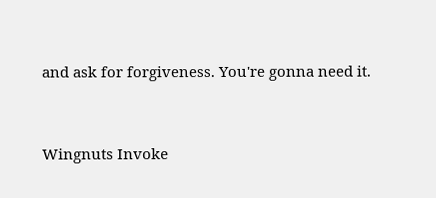and ask for forgiveness. You're gonna need it.


Wingnuts Invoke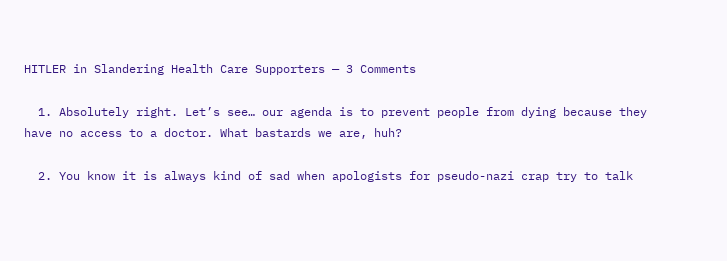HITLER in Slandering Health Care Supporters — 3 Comments

  1. Absolutely right. Let’s see… our agenda is to prevent people from dying because they have no access to a doctor. What bastards we are, huh?

  2. You know it is always kind of sad when apologists for pseudo-nazi crap try to talk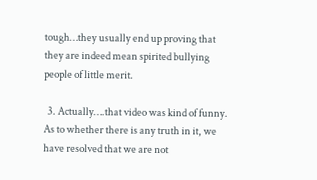tough…they usually end up proving that they are indeed mean spirited bullying people of little merit.

  3. Actually….that video was kind of funny. As to whether there is any truth in it, we have resolved that we are not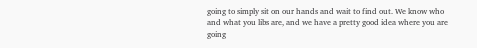going to simply sit on our hands and wait to find out. We know who and what you libs are, and we have a pretty good idea where you are going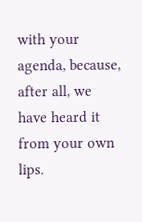with your agenda, because, after all, we have heard it from your own lips.